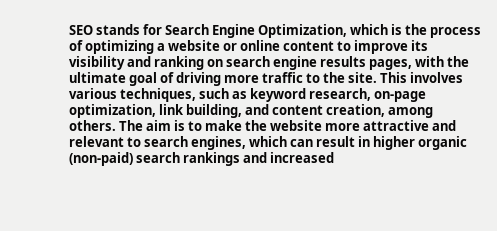SEO stands for Search Engine Optimization, which is the process of optimizing a website or online content to improve its visibility and ranking on search engine results pages, with the ultimate goal of driving more traffic to the site. This involves various techniques, such as keyword research, on-page optimization, link building, and content creation, among others. The aim is to make the website more attractive and relevant to search engines, which can result in higher organic (non-paid) search rankings and increased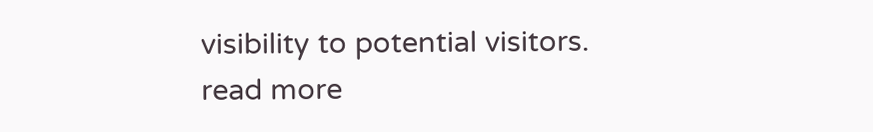visibility to potential visitors. read more